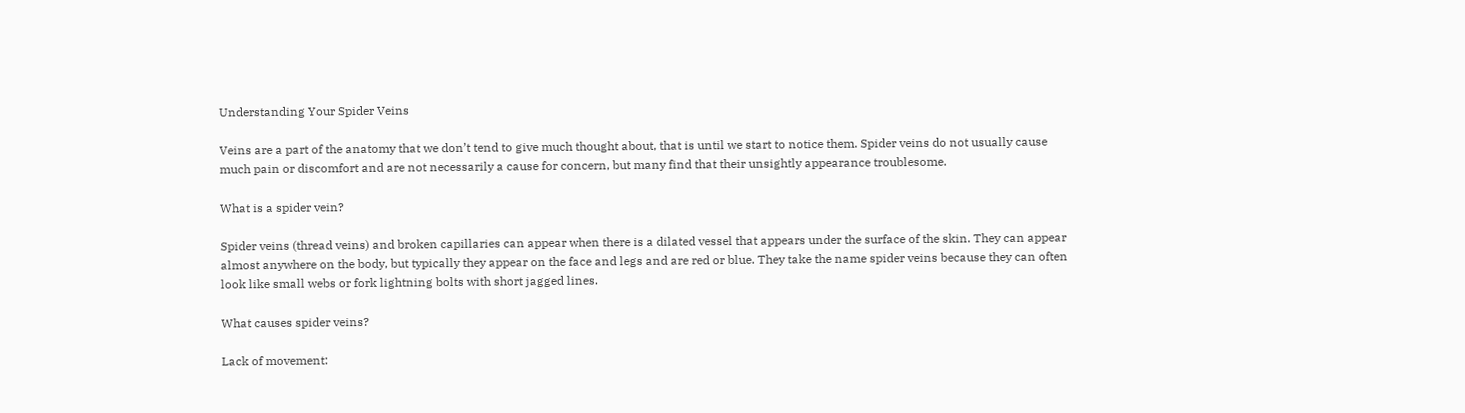Understanding Your Spider Veins

Veins are a part of the anatomy that we don’t tend to give much thought about, that is until we start to notice them. Spider veins do not usually cause much pain or discomfort and are not necessarily a cause for concern, but many find that their unsightly appearance troublesome.

What is a spider vein?

Spider veins (thread veins) and broken capillaries can appear when there is a dilated vessel that appears under the surface of the skin. They can appear almost anywhere on the body, but typically they appear on the face and legs and are red or blue. They take the name spider veins because they can often look like small webs or fork lightning bolts with short jagged lines.

What causes spider veins?

Lack of movement: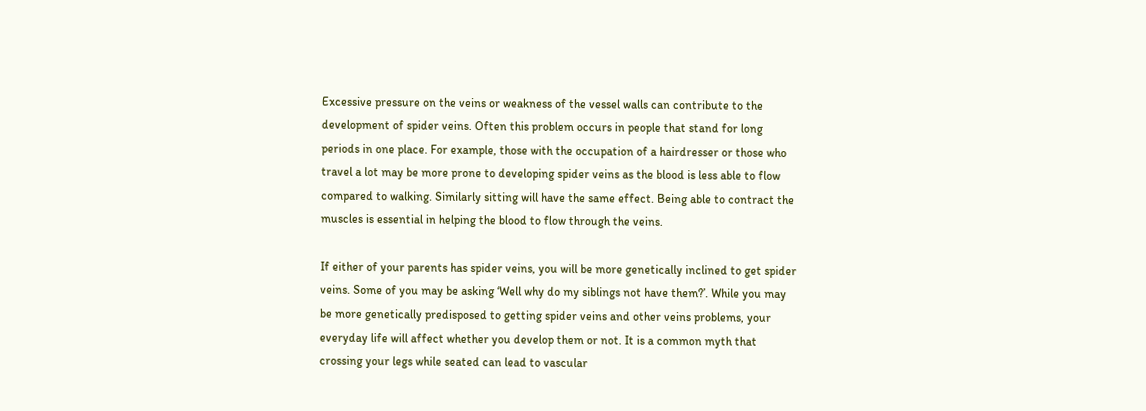Excessive pressure on the veins or weakness of the vessel walls can contribute to the development of spider veins. Often this problem occurs in people that stand for long periods in one place. For example, those with the occupation of a hairdresser or those who travel a lot may be more prone to developing spider veins as the blood is less able to flow compared to walking. Similarly sitting will have the same effect. Being able to contract the muscles is essential in helping the blood to flow through the veins.

If either of your parents has spider veins, you will be more genetically inclined to get spider veins. Some of you may be asking ‘Well why do my siblings not have them?’. While you may be more genetically predisposed to getting spider veins and other veins problems, your everyday life will affect whether you develop them or not. It is a common myth that crossing your legs while seated can lead to vascular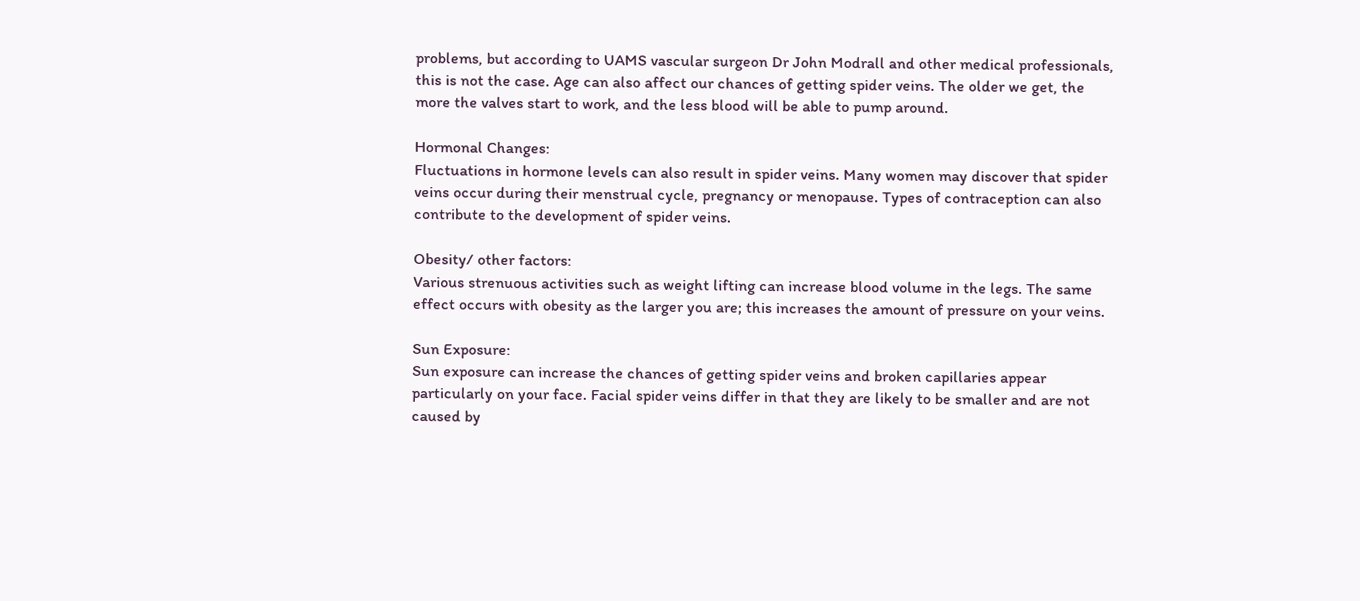problems, but according to UAMS vascular surgeon Dr John Modrall and other medical professionals, this is not the case. Age can also affect our chances of getting spider veins. The older we get, the more the valves start to work, and the less blood will be able to pump around.

Hormonal Changes:
Fluctuations in hormone levels can also result in spider veins. Many women may discover that spider veins occur during their menstrual cycle, pregnancy or menopause. Types of contraception can also contribute to the development of spider veins.

Obesity/ other factors:
Various strenuous activities such as weight lifting can increase blood volume in the legs. The same effect occurs with obesity as the larger you are; this increases the amount of pressure on your veins.

Sun Exposure:
Sun exposure can increase the chances of getting spider veins and broken capillaries appear particularly on your face. Facial spider veins differ in that they are likely to be smaller and are not caused by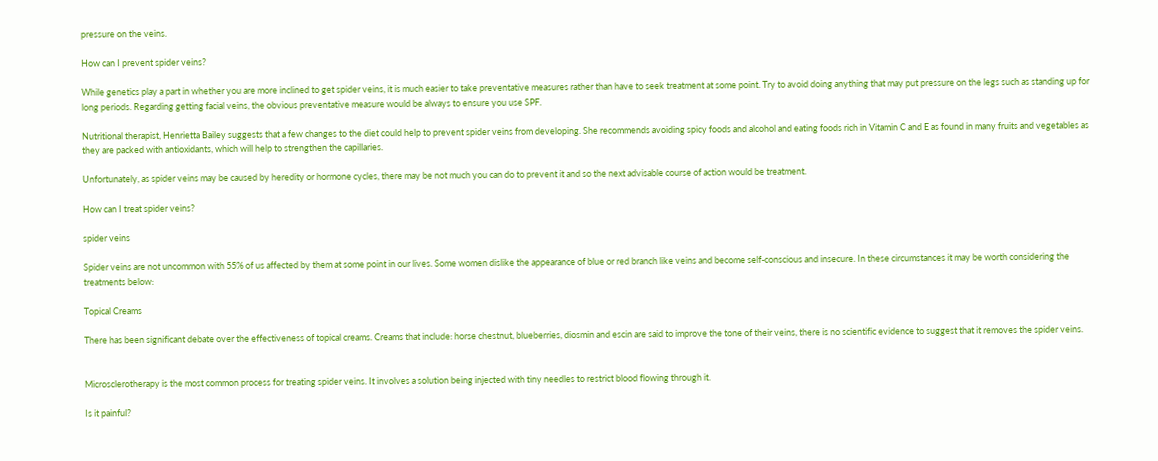pressure on the veins.

How can I prevent spider veins?

While genetics play a part in whether you are more inclined to get spider veins, it is much easier to take preventative measures rather than have to seek treatment at some point. Try to avoid doing anything that may put pressure on the legs such as standing up for long periods. Regarding getting facial veins, the obvious preventative measure would be always to ensure you use SPF.

Nutritional therapist, Henrietta Bailey suggests that a few changes to the diet could help to prevent spider veins from developing. She recommends avoiding spicy foods and alcohol and eating foods rich in Vitamin C and E as found in many fruits and vegetables as they are packed with antioxidants, which will help to strengthen the capillaries.

Unfortunately, as spider veins may be caused by heredity or hormone cycles, there may be not much you can do to prevent it and so the next advisable course of action would be treatment.

How can I treat spider veins?

spider veins

Spider veins are not uncommon with 55% of us affected by them at some point in our lives. Some women dislike the appearance of blue or red branch like veins and become self-conscious and insecure. In these circumstances it may be worth considering the treatments below:

Topical Creams

There has been significant debate over the effectiveness of topical creams. Creams that include: horse chestnut, blueberries, diosmin and escin are said to improve the tone of their veins, there is no scientific evidence to suggest that it removes the spider veins.


Microsclerotherapy is the most common process for treating spider veins. It involves a solution being injected with tiny needles to restrict blood flowing through it.

Is it painful?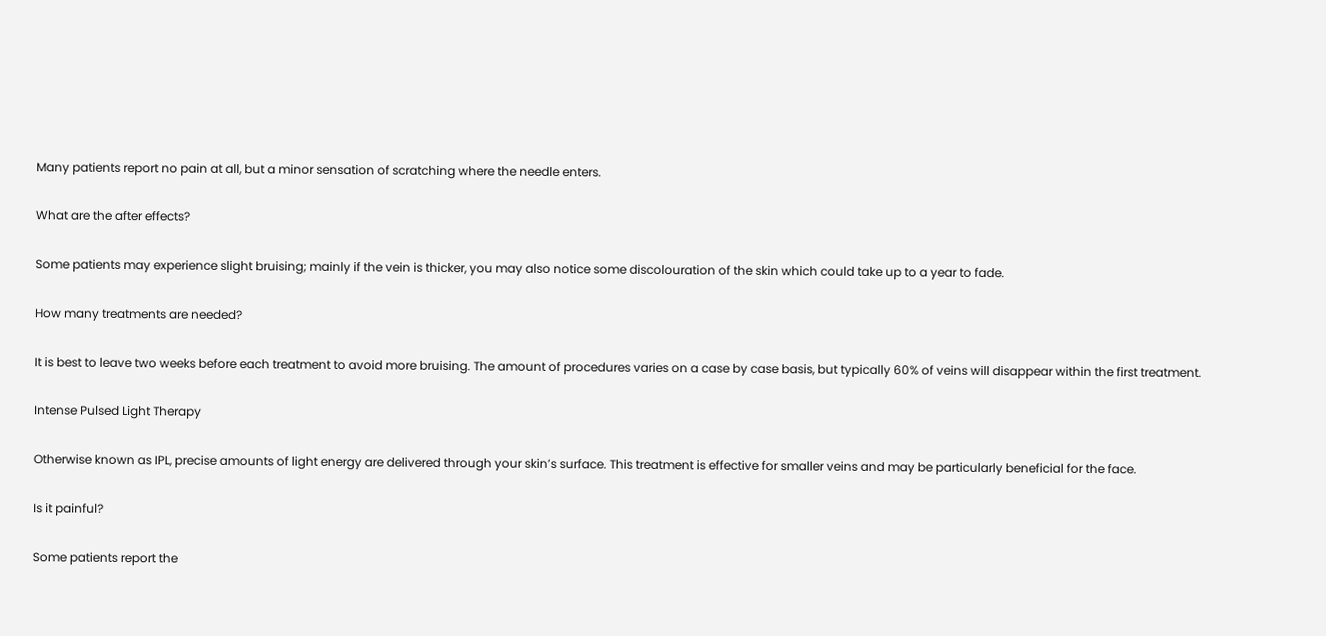Many patients report no pain at all, but a minor sensation of scratching where the needle enters.

What are the after effects?

Some patients may experience slight bruising; mainly if the vein is thicker, you may also notice some discolouration of the skin which could take up to a year to fade.

How many treatments are needed?

It is best to leave two weeks before each treatment to avoid more bruising. The amount of procedures varies on a case by case basis, but typically 60% of veins will disappear within the first treatment.

Intense Pulsed Light Therapy

Otherwise known as IPL, precise amounts of light energy are delivered through your skin’s surface. This treatment is effective for smaller veins and may be particularly beneficial for the face.

Is it painful?

Some patients report the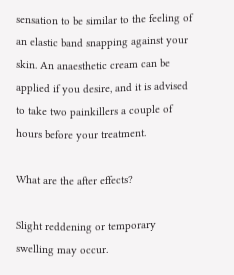sensation to be similar to the feeling of an elastic band snapping against your skin. An anaesthetic cream can be applied if you desire, and it is advised to take two painkillers a couple of hours before your treatment.

What are the after effects?

Slight reddening or temporary swelling may occur.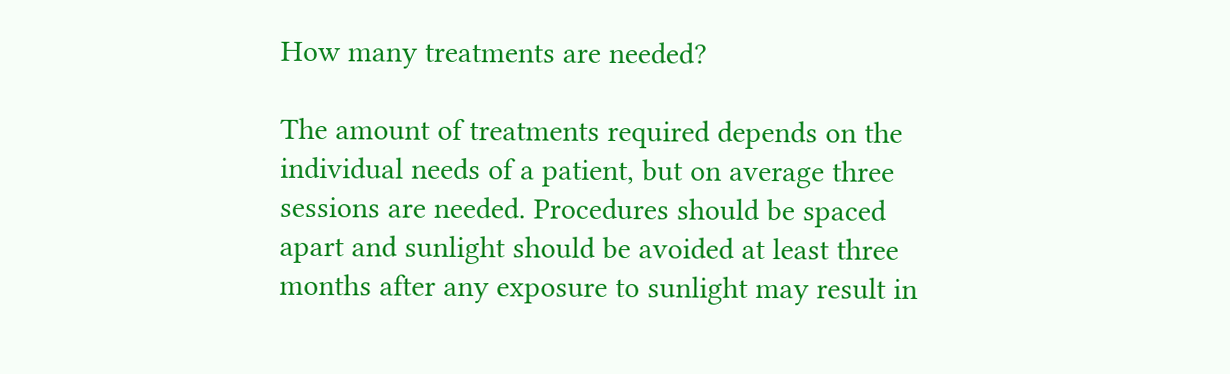How many treatments are needed?

The amount of treatments required depends on the individual needs of a patient, but on average three sessions are needed. Procedures should be spaced apart and sunlight should be avoided at least three months after any exposure to sunlight may result in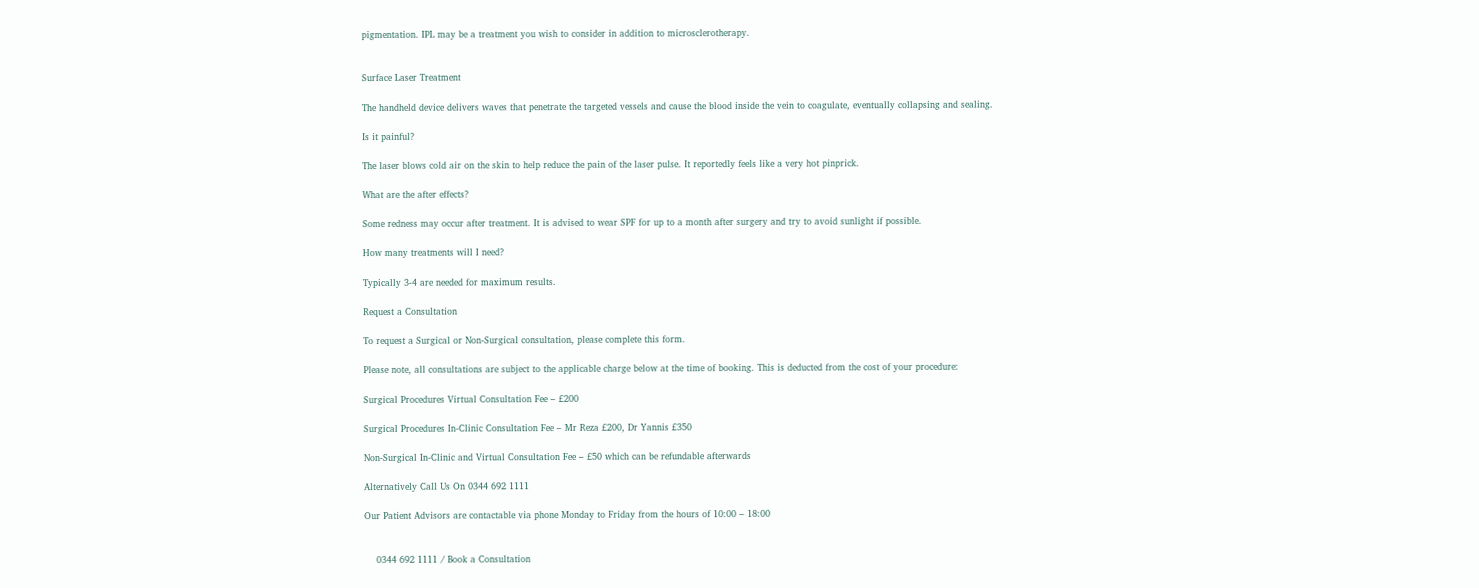pigmentation. IPL may be a treatment you wish to consider in addition to microsclerotherapy.


Surface Laser Treatment

The handheld device delivers waves that penetrate the targeted vessels and cause the blood inside the vein to coagulate, eventually collapsing and sealing.

Is it painful?

The laser blows cold air on the skin to help reduce the pain of the laser pulse. It reportedly feels like a very hot pinprick.

What are the after effects?

Some redness may occur after treatment. It is advised to wear SPF for up to a month after surgery and try to avoid sunlight if possible.

How many treatments will I need?

Typically 3-4 are needed for maximum results.

Request a Consultation

To request a Surgical or Non-Surgical consultation, please complete this form.

Please note, all consultations are subject to the applicable charge below at the time of booking. This is deducted from the cost of your procedure:

Surgical Procedures Virtual Consultation Fee – £200

Surgical Procedures In-Clinic Consultation Fee – Mr Reza £200, Dr Yannis £350

Non-Surgical In-Clinic and Virtual Consultation Fee – £50 which can be refundable afterwards

Alternatively Call Us On 0344 692 1111

Our Patient Advisors are contactable via phone Monday to Friday from the hours of 10:00 – 18:00


    0344 692 1111 / Book a Consultation